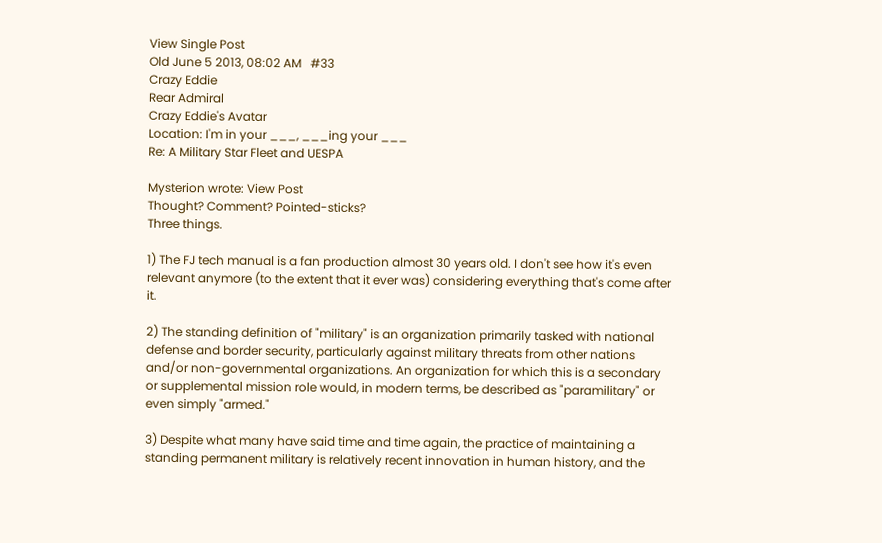View Single Post
Old June 5 2013, 08:02 AM   #33
Crazy Eddie
Rear Admiral
Crazy Eddie's Avatar
Location: I'm in your ___, ___ing your ___
Re: A Military Star Fleet and UESPA

Mysterion wrote: View Post
Thought? Comment? Pointed-sticks?
Three things.

1) The FJ tech manual is a fan production almost 30 years old. I don't see how it's even relevant anymore (to the extent that it ever was) considering everything that's come after it.

2) The standing definition of "military" is an organization primarily tasked with national defense and border security, particularly against military threats from other nations and/or non-governmental organizations. An organization for which this is a secondary or supplemental mission role would, in modern terms, be described as "paramilitary" or even simply "armed."

3) Despite what many have said time and time again, the practice of maintaining a standing permanent military is relatively recent innovation in human history, and the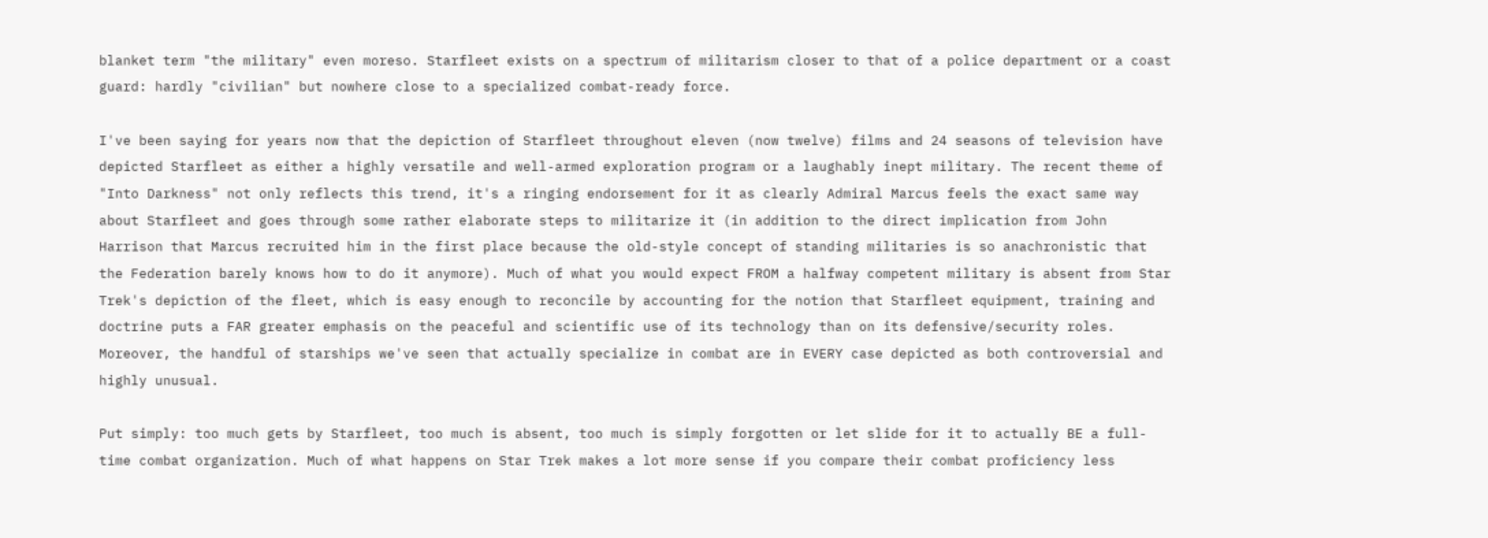blanket term "the military" even moreso. Starfleet exists on a spectrum of militarism closer to that of a police department or a coast guard: hardly "civilian" but nowhere close to a specialized combat-ready force.

I've been saying for years now that the depiction of Starfleet throughout eleven (now twelve) films and 24 seasons of television have depicted Starfleet as either a highly versatile and well-armed exploration program or a laughably inept military. The recent theme of "Into Darkness" not only reflects this trend, it's a ringing endorsement for it as clearly Admiral Marcus feels the exact same way about Starfleet and goes through some rather elaborate steps to militarize it (in addition to the direct implication from John Harrison that Marcus recruited him in the first place because the old-style concept of standing militaries is so anachronistic that the Federation barely knows how to do it anymore). Much of what you would expect FROM a halfway competent military is absent from Star Trek's depiction of the fleet, which is easy enough to reconcile by accounting for the notion that Starfleet equipment, training and doctrine puts a FAR greater emphasis on the peaceful and scientific use of its technology than on its defensive/security roles. Moreover, the handful of starships we've seen that actually specialize in combat are in EVERY case depicted as both controversial and highly unusual.

Put simply: too much gets by Starfleet, too much is absent, too much is simply forgotten or let slide for it to actually BE a full-time combat organization. Much of what happens on Star Trek makes a lot more sense if you compare their combat proficiency less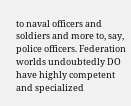to naval officers and soldiers and more to, say, police officers. Federation worlds undoubtedly DO have highly competent and specialized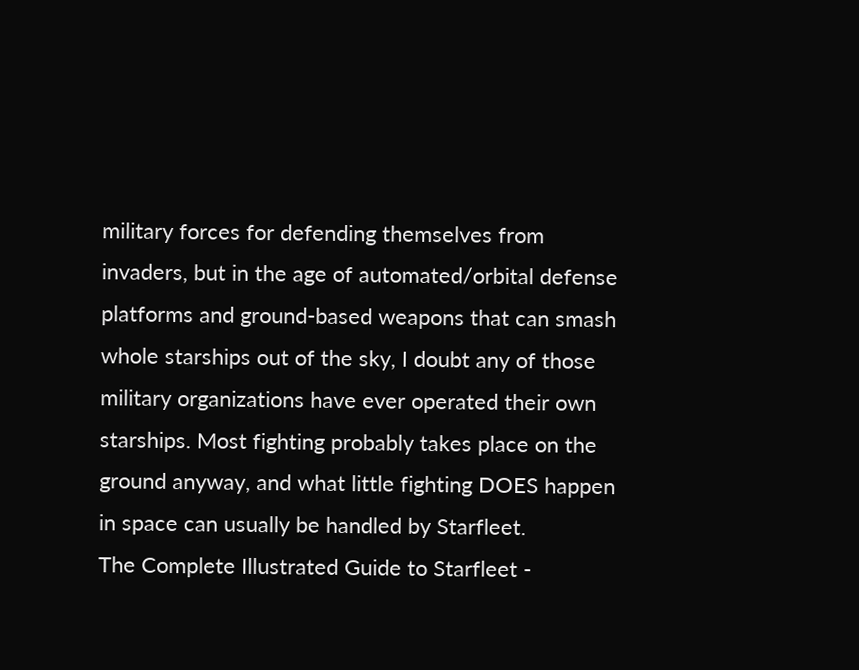military forces for defending themselves from invaders, but in the age of automated/orbital defense platforms and ground-based weapons that can smash whole starships out of the sky, I doubt any of those military organizations have ever operated their own starships. Most fighting probably takes place on the ground anyway, and what little fighting DOES happen in space can usually be handled by Starfleet.
The Complete Illustrated Guide to Starfleet -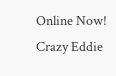Online Now!
Crazy Eddie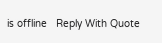is offline   Reply With Quote